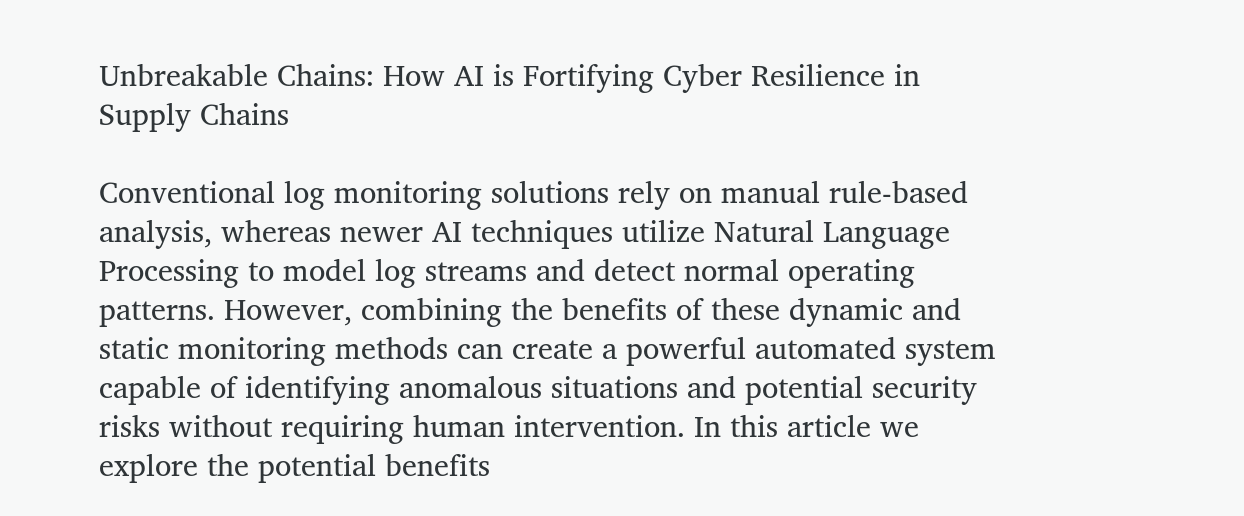Unbreakable Chains: How AI is Fortifying Cyber Resilience in Supply Chains

Conventional log monitoring solutions rely on manual rule-based analysis, whereas newer AI techniques utilize Natural Language Processing to model log streams and detect normal operating patterns. However, combining the benefits of these dynamic and static monitoring methods can create a powerful automated system capable of identifying anomalous situations and potential security risks without requiring human intervention. In this article we explore the potential benefits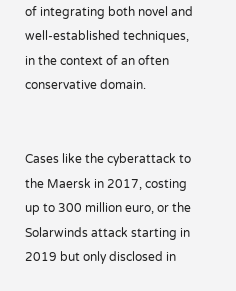of integrating both novel and well-established techniques, in the context of an often conservative domain.


Cases like the cyberattack to the Maersk in 2017, costing up to 300 million euro, or the Solarwinds attack starting in 2019 but only disclosed in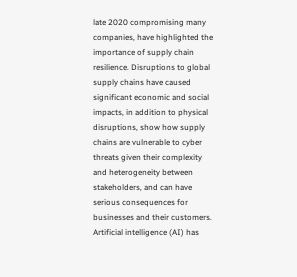late 2020 compromising many companies, have highlighted the importance of supply chain resilience. Disruptions to global supply chains have caused significant economic and social impacts, in addition to physical disruptions, show how supply chains are vulnerable to cyber threats given their complexity and heterogeneity between stakeholders, and can have serious consequences for businesses and their customers. Artificial intelligence (AI) has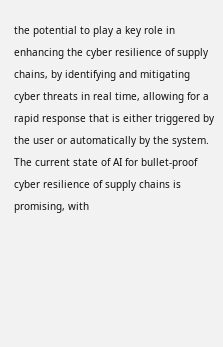the potential to play a key role in enhancing the cyber resilience of supply chains, by identifying and mitigating cyber threats in real time, allowing for a rapid response that is either triggered by the user or automatically by the system. The current state of AI for bullet-proof cyber resilience of supply chains is promising, with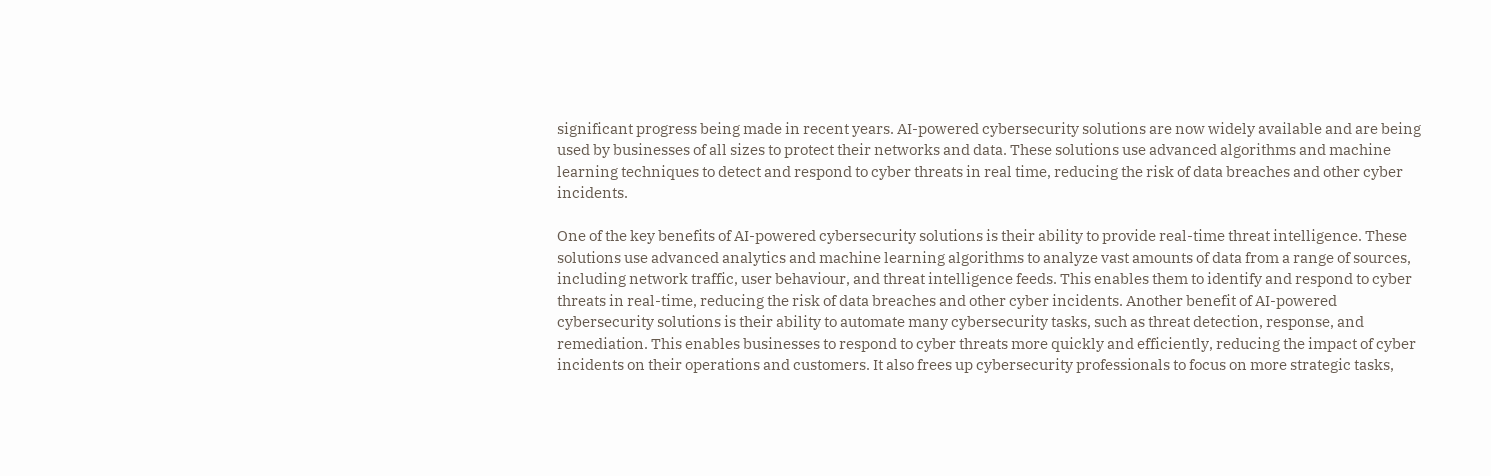significant progress being made in recent years. AI-powered cybersecurity solutions are now widely available and are being used by businesses of all sizes to protect their networks and data. These solutions use advanced algorithms and machine learning techniques to detect and respond to cyber threats in real time, reducing the risk of data breaches and other cyber incidents.

One of the key benefits of AI-powered cybersecurity solutions is their ability to provide real-time threat intelligence. These solutions use advanced analytics and machine learning algorithms to analyze vast amounts of data from a range of sources, including network traffic, user behaviour, and threat intelligence feeds. This enables them to identify and respond to cyber threats in real-time, reducing the risk of data breaches and other cyber incidents. Another benefit of AI-powered cybersecurity solutions is their ability to automate many cybersecurity tasks, such as threat detection, response, and remediation. This enables businesses to respond to cyber threats more quickly and efficiently, reducing the impact of cyber incidents on their operations and customers. It also frees up cybersecurity professionals to focus on more strategic tasks,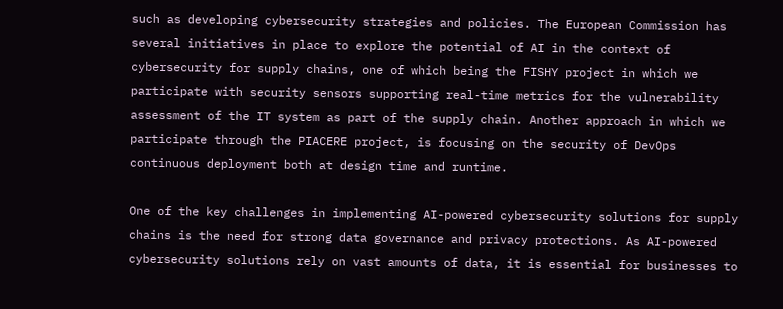such as developing cybersecurity strategies and policies. The European Commission has several initiatives in place to explore the potential of AI in the context of cybersecurity for supply chains, one of which being the FISHY project in which we participate with security sensors supporting real-time metrics for the vulnerability assessment of the IT system as part of the supply chain. Another approach in which we participate through the PIACERE project, is focusing on the security of DevOps continuous deployment both at design time and runtime.

One of the key challenges in implementing AI-powered cybersecurity solutions for supply chains is the need for strong data governance and privacy protections. As AI-powered cybersecurity solutions rely on vast amounts of data, it is essential for businesses to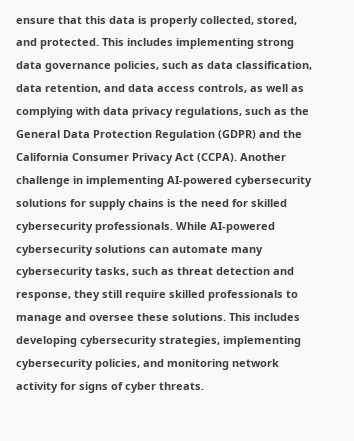ensure that this data is properly collected, stored, and protected. This includes implementing strong data governance policies, such as data classification, data retention, and data access controls, as well as complying with data privacy regulations, such as the General Data Protection Regulation (GDPR) and the California Consumer Privacy Act (CCPA). Another challenge in implementing AI-powered cybersecurity solutions for supply chains is the need for skilled cybersecurity professionals. While AI-powered cybersecurity solutions can automate many cybersecurity tasks, such as threat detection and response, they still require skilled professionals to manage and oversee these solutions. This includes developing cybersecurity strategies, implementing cybersecurity policies, and monitoring network activity for signs of cyber threats.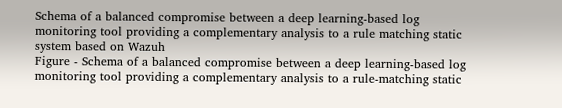Schema of a balanced compromise between a deep learning-based log monitoring tool providing a complementary analysis to a rule matching static system based on Wazuh
Figure - Schema of a balanced compromise between a deep learning-based log monitoring tool providing a complementary analysis to a rule-matching static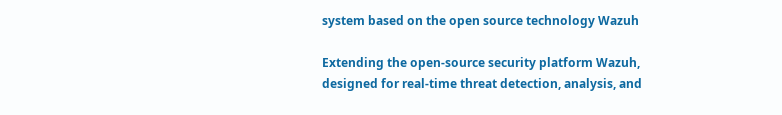system based on the open source technology Wazuh

Extending the open-source security platform Wazuh, designed for real-time threat detection, analysis, and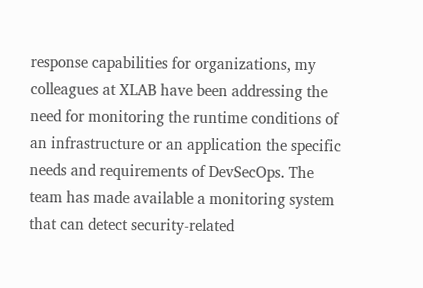response capabilities for organizations, my colleagues at XLAB have been addressing the need for monitoring the runtime conditions of an infrastructure or an application the specific needs and requirements of DevSecOps. The team has made available a monitoring system that can detect security-related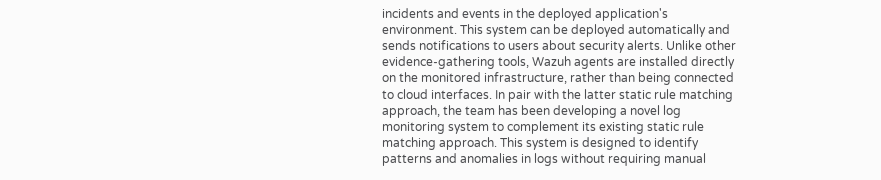incidents and events in the deployed application's environment. This system can be deployed automatically and sends notifications to users about security alerts. Unlike other evidence-gathering tools, Wazuh agents are installed directly on the monitored infrastructure, rather than being connected to cloud interfaces. In pair with the latter static rule matching approach, the team has been developing a novel log monitoring system to complement its existing static rule matching approach. This system is designed to identify patterns and anomalies in logs without requiring manual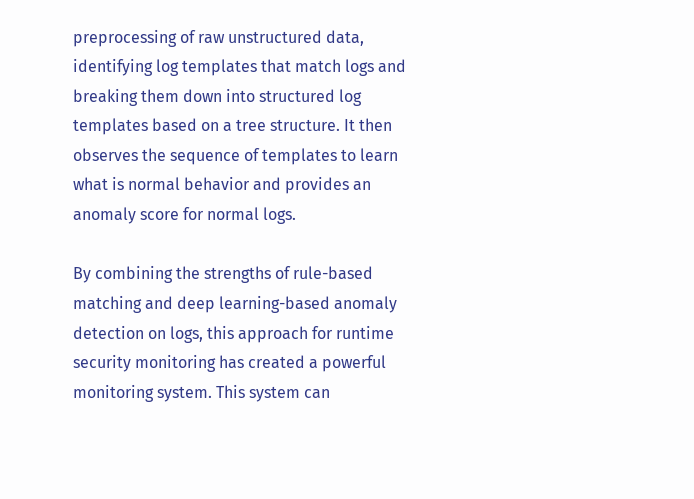preprocessing of raw unstructured data, identifying log templates that match logs and breaking them down into structured log templates based on a tree structure. It then observes the sequence of templates to learn what is normal behavior and provides an anomaly score for normal logs.

By combining the strengths of rule-based matching and deep learning-based anomaly detection on logs, this approach for runtime security monitoring has created a powerful monitoring system. This system can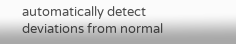automatically detect deviations from normal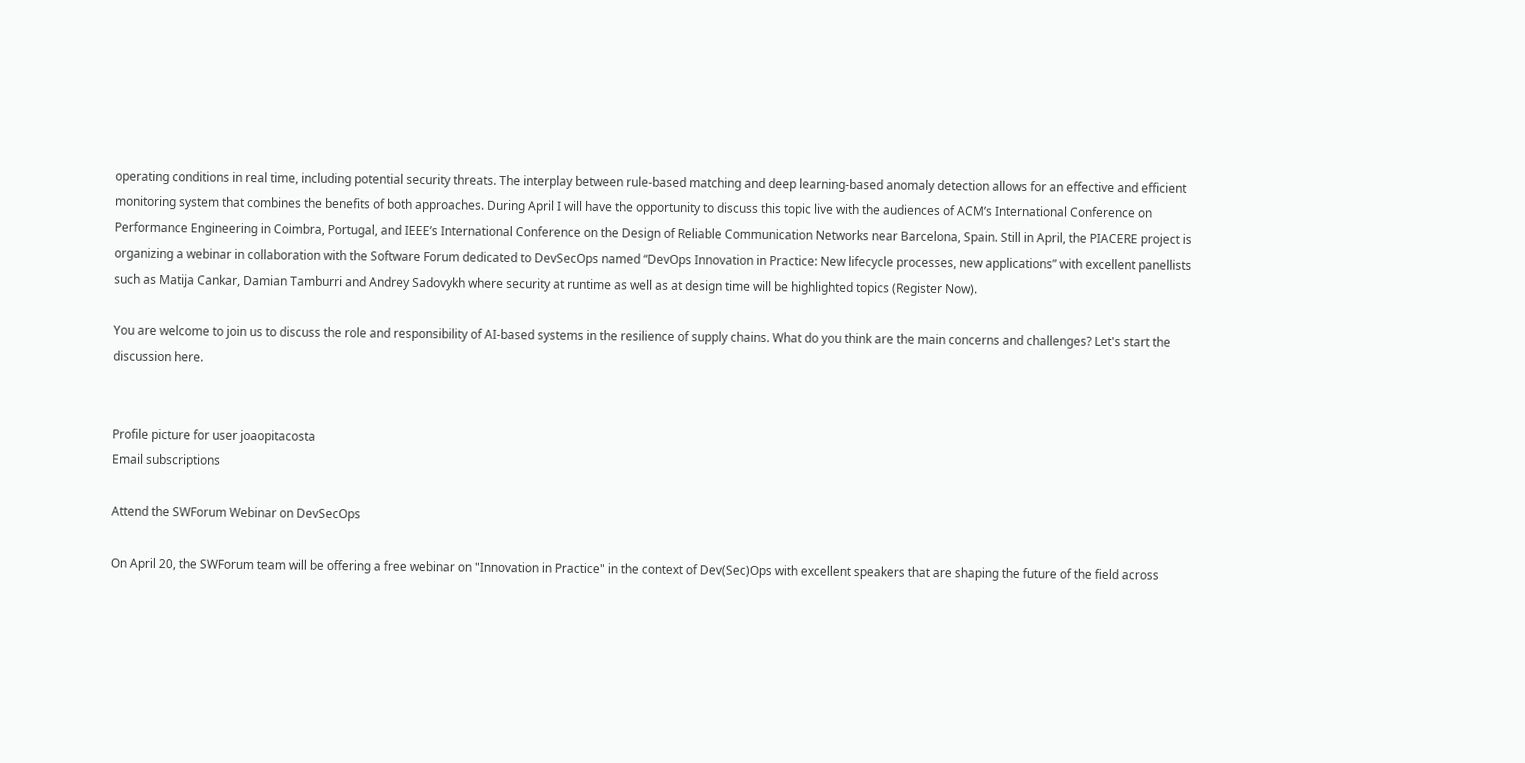operating conditions in real time, including potential security threats. The interplay between rule-based matching and deep learning-based anomaly detection allows for an effective and efficient monitoring system that combines the benefits of both approaches. During April I will have the opportunity to discuss this topic live with the audiences of ACM’s International Conference on Performance Engineering in Coimbra, Portugal, and IEEE’s International Conference on the Design of Reliable Communication Networks near Barcelona, Spain. Still in April, the PIACERE project is organizing a webinar in collaboration with the Software Forum dedicated to DevSecOps named “DevOps Innovation in Practice: New lifecycle processes, new applications” with excellent panellists such as Matija Cankar, Damian Tamburri and Andrey Sadovykh where security at runtime as well as at design time will be highlighted topics (Register Now).

You are welcome to join us to discuss the role and responsibility of AI-based systems in the resilience of supply chains. What do you think are the main concerns and challenges? Let's start the discussion here.


Profile picture for user joaopitacosta
Email subscriptions

Attend the SWForum Webinar on DevSecOps

On April 20, the SWForum team will be offering a free webinar on "Innovation in Practice" in the context of Dev(Sec)Ops with excellent speakers that are shaping the future of the field across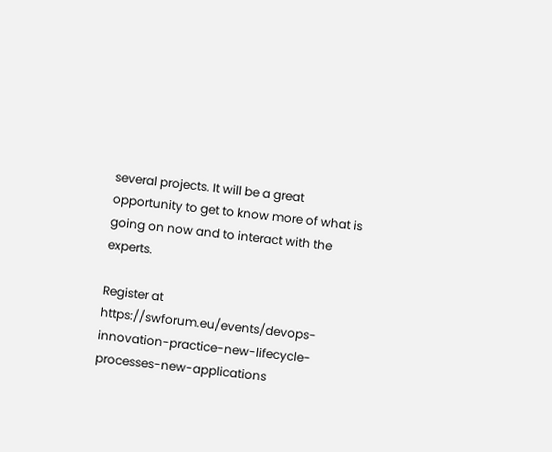several projects. It will be a great opportunity to get to know more of what is going on now and to interact with the experts.

Register at https://swforum.eu/events/devops-innovation-practice-new-lifecycle-processes-new-applications